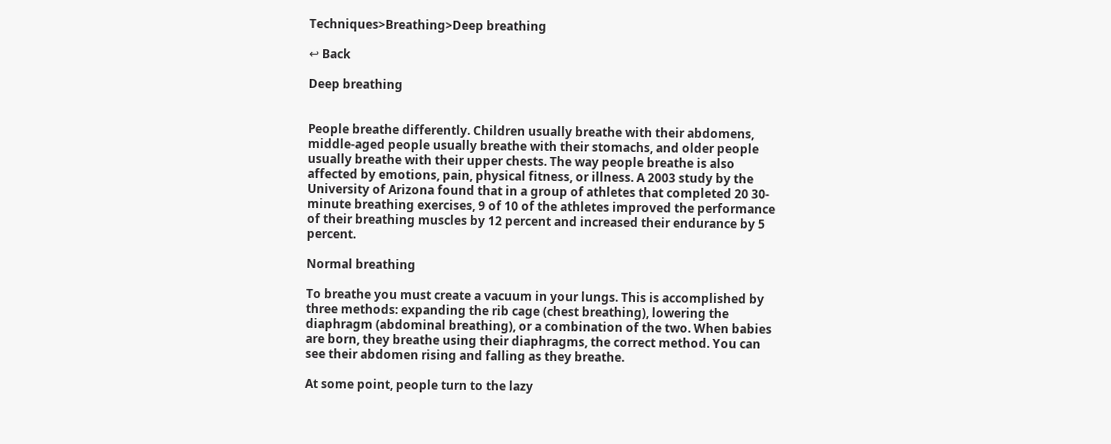Techniques>Breathing>Deep breathing

↩ Back

Deep breathing


People breathe differently. Children usually breathe with their abdomens, middle-aged people usually breathe with their stomachs, and older people usually breathe with their upper chests. The way people breathe is also affected by emotions, pain, physical fitness, or illness. A 2003 study by the University of Arizona found that in a group of athletes that completed 20 30-minute breathing exercises, 9 of 10 of the athletes improved the performance of their breathing muscles by 12 percent and increased their endurance by 5 percent.

Normal breathing

To breathe you must create a vacuum in your lungs. This is accomplished by three methods: expanding the rib cage (chest breathing), lowering the diaphragm (abdominal breathing), or a combination of the two. When babies are born, they breathe using their diaphragms, the correct method. You can see their abdomen rising and falling as they breathe.

At some point, people turn to the lazy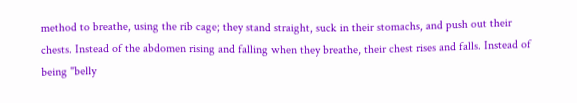method to breathe, using the rib cage; they stand straight, suck in their stomachs, and push out their chests. Instead of the abdomen rising and falling when they breathe, their chest rises and falls. Instead of being "belly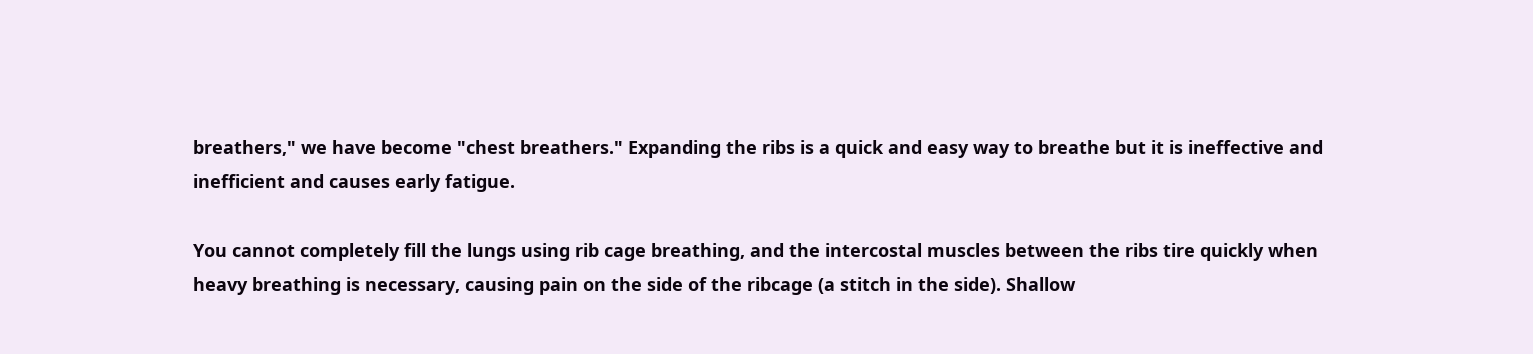breathers," we have become "chest breathers." Expanding the ribs is a quick and easy way to breathe but it is ineffective and inefficient and causes early fatigue.

You cannot completely fill the lungs using rib cage breathing, and the intercostal muscles between the ribs tire quickly when heavy breathing is necessary, causing pain on the side of the ribcage (a stitch in the side). Shallow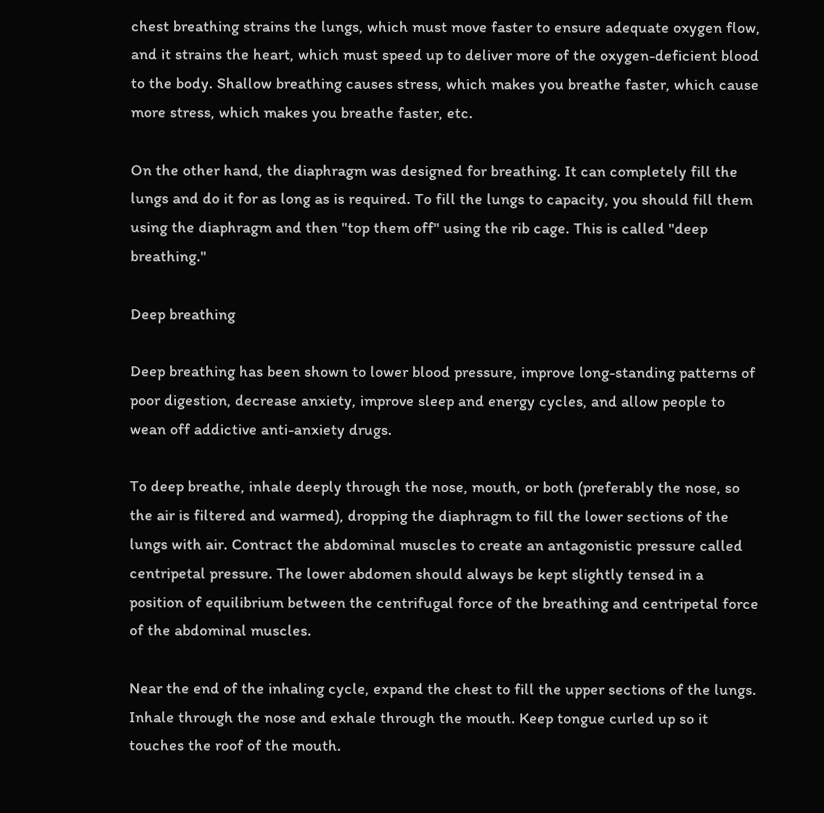chest breathing strains the lungs, which must move faster to ensure adequate oxygen flow, and it strains the heart, which must speed up to deliver more of the oxygen-deficient blood to the body. Shallow breathing causes stress, which makes you breathe faster, which cause more stress, which makes you breathe faster, etc.

On the other hand, the diaphragm was designed for breathing. It can completely fill the lungs and do it for as long as is required. To fill the lungs to capacity, you should fill them using the diaphragm and then "top them off" using the rib cage. This is called "deep breathing."

Deep breathing

Deep breathing has been shown to lower blood pressure, improve long-standing patterns of poor digestion, decrease anxiety, improve sleep and energy cycles, and allow people to wean off addictive anti-anxiety drugs.

To deep breathe, inhale deeply through the nose, mouth, or both (preferably the nose, so the air is filtered and warmed), dropping the diaphragm to fill the lower sections of the lungs with air. Contract the abdominal muscles to create an antagonistic pressure called centripetal pressure. The lower abdomen should always be kept slightly tensed in a position of equilibrium between the centrifugal force of the breathing and centripetal force of the abdominal muscles.

Near the end of the inhaling cycle, expand the chest to fill the upper sections of the lungs. Inhale through the nose and exhale through the mouth. Keep tongue curled up so it touches the roof of the mouth.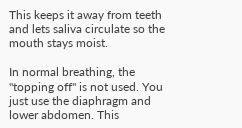This keeps it away from teeth and lets saliva circulate so the mouth stays moist.

In normal breathing, the "topping off" is not used. You just use the diaphragm and lower abdomen. This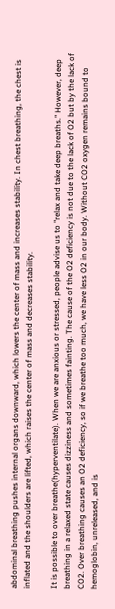abdominal breathing pushes internal organs downward, which lowers the center of mass and increases stability. In chest breathing, the chest is inflated and the shoulders are lifted, which raises the center of mass and decreases stability.

It is possible to over breathe(hyperventilate). When we are anxious or stressed, people advise us to "relax and take deep breaths." However, deep breathing in a relaxed state causes dizziness and sometimes fainting. The cause of the O2 deficiency is not due to the lack of O2 but by the lack of CO2. Over breathing causes an O2 deficiency, so if we breathe too much, we have less O2 in our body. Without CO2 oxygen remains bound to hemoglobin, unreleased, and is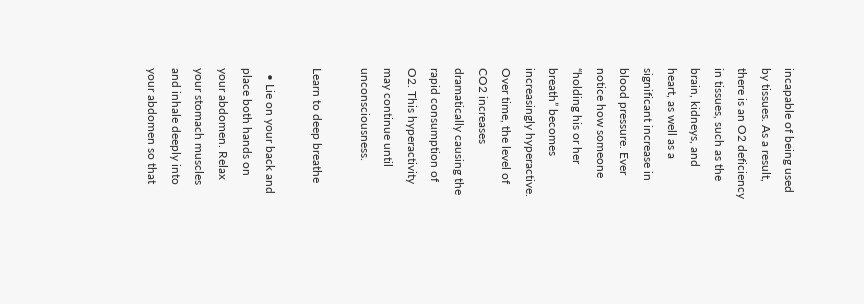incapable of being used by tissues. As a result, there is an O2 deficiency in tissues, such as the brain, kidneys, and heart, as well as a significant increase in blood pressure. Ever notice how someone “holding his or her breath” becomes increasingly hyperactive. Over time, the level of CO2 increases dramatically causing the rapid consumption of O2. This hyperactivity may continue until unconsciousness.

Learn to deep breathe

  • Lie on your back and place both hands on your abdomen. Relax your stomach muscles and inhale deeply into your abdomen so that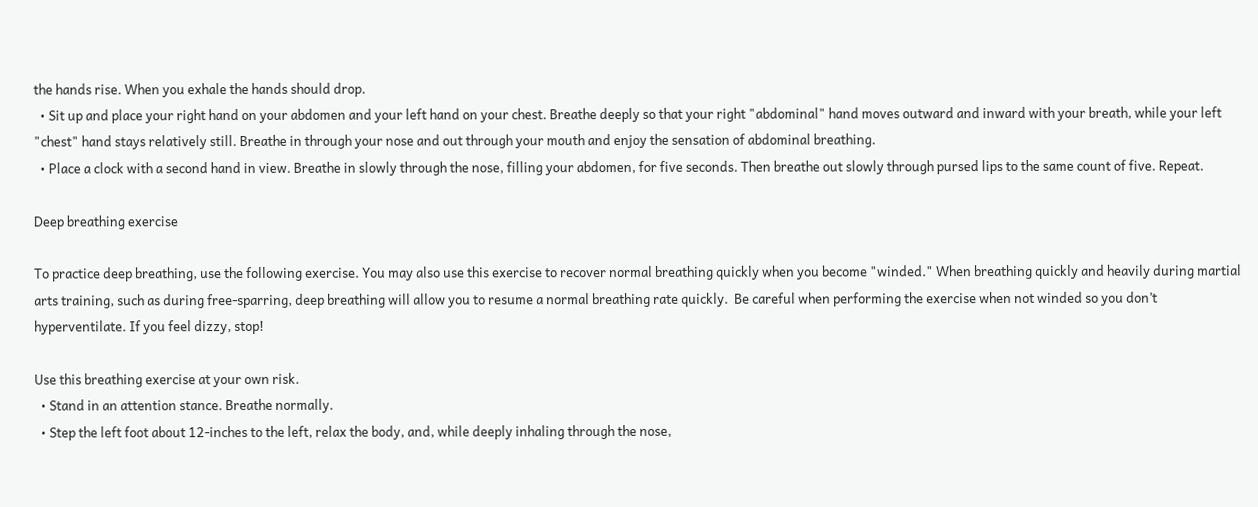the hands rise. When you exhale the hands should drop.
  • Sit up and place your right hand on your abdomen and your left hand on your chest. Breathe deeply so that your right "abdominal" hand moves outward and inward with your breath, while your left "chest" hand stays relatively still. Breathe in through your nose and out through your mouth and enjoy the sensation of abdominal breathing.
  • Place a clock with a second hand in view. Breathe in slowly through the nose, filling your abdomen, for five seconds. Then breathe out slowly through pursed lips to the same count of five. Repeat.

Deep breathing exercise

To practice deep breathing, use the following exercise. You may also use this exercise to recover normal breathing quickly when you become "winded." When breathing quickly and heavily during martial arts training, such as during free-sparring, deep breathing will allow you to resume a normal breathing rate quickly.  Be careful when performing the exercise when not winded so you don’t hyperventilate. If you feel dizzy, stop!

Use this breathing exercise at your own risk.
  • Stand in an attention stance. Breathe normally.
  • Step the left foot about 12-inches to the left, relax the body, and, while deeply inhaling through the nose,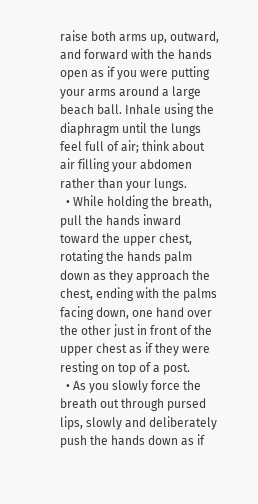raise both arms up, outward, and forward with the hands open as if you were putting your arms around a large beach ball. Inhale using the diaphragm until the lungs feel full of air; think about air filling your abdomen rather than your lungs.
  • While holding the breath, pull the hands inward toward the upper chest, rotating the hands palm down as they approach the chest, ending with the palms facing down, one hand over the other just in front of the upper chest as if they were resting on top of a post.
  • As you slowly force the breath out through pursed lips, slowly and deliberately push the hands down as if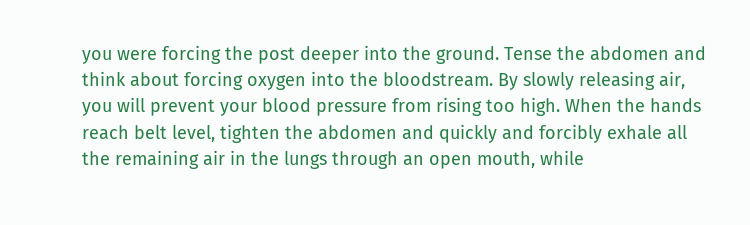you were forcing the post deeper into the ground. Tense the abdomen and think about forcing oxygen into the bloodstream. By slowly releasing air, you will prevent your blood pressure from rising too high. When the hands reach belt level, tighten the abdomen and quickly and forcibly exhale all the remaining air in the lungs through an open mouth, while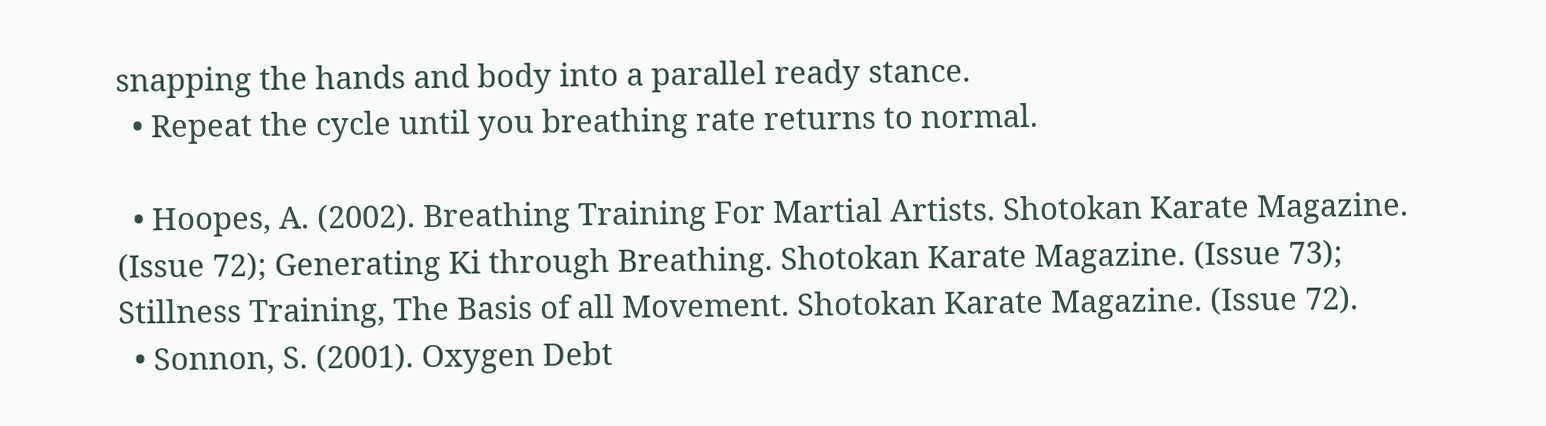snapping the hands and body into a parallel ready stance.
  • Repeat the cycle until you breathing rate returns to normal.

  • Hoopes, A. (2002). Breathing Training For Martial Artists. Shotokan Karate Magazine. (Issue 72); Generating Ki through Breathing. Shotokan Karate Magazine. (Issue 73); Stillness Training, The Basis of all Movement. Shotokan Karate Magazine. (Issue 72).
  • Sonnon, S. (2001). Oxygen Debt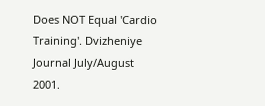Does NOT Equal 'Cardio Training'. Dvizheniye Journal July/August 2001.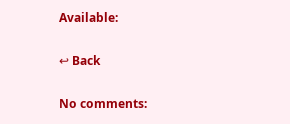Available:

↩ Back

No comments: